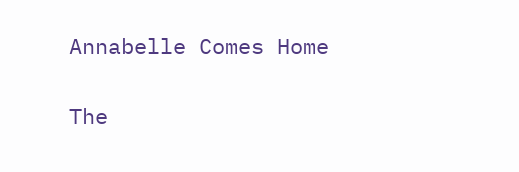Annabelle Comes Home

The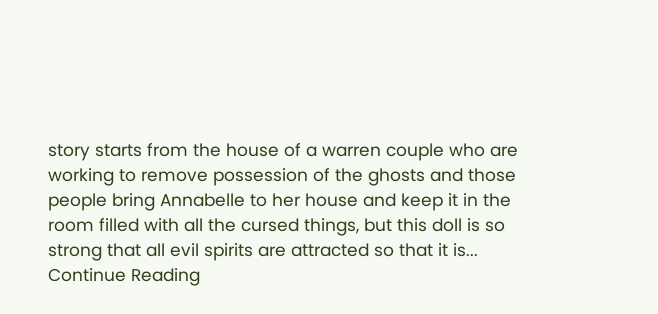story starts from the house of a warren couple who are working to remove possession of the ghosts and those people bring Annabelle to her house and keep it in the room filled with all the cursed things, but this doll is so strong that all evil spirits are attracted so that it is... Continue Reading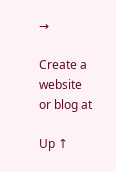→

Create a website or blog at

Up ↑